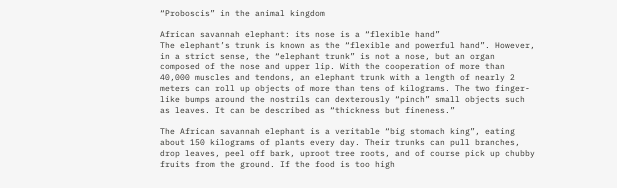“Proboscis” in the animal kingdom

African savannah elephant: its nose is a “flexible hand”
The elephant’s trunk is known as the “flexible and powerful hand”. However, in a strict sense, the “elephant trunk” is not a nose, but an organ composed of the nose and upper lip. With the cooperation of more than 40,000 muscles and tendons, an elephant trunk with a length of nearly 2 meters can roll up objects of more than tens of kilograms. The two finger-like bumps around the nostrils can dexterously “pinch” small objects such as leaves. It can be described as “thickness but fineness.”

The African savannah elephant is a veritable “big stomach king”, eating about 150 kilograms of plants every day. Their trunks can pull branches, drop leaves, peel off bark, uproot tree roots, and of course pick up chubby fruits from the ground. If the food is too high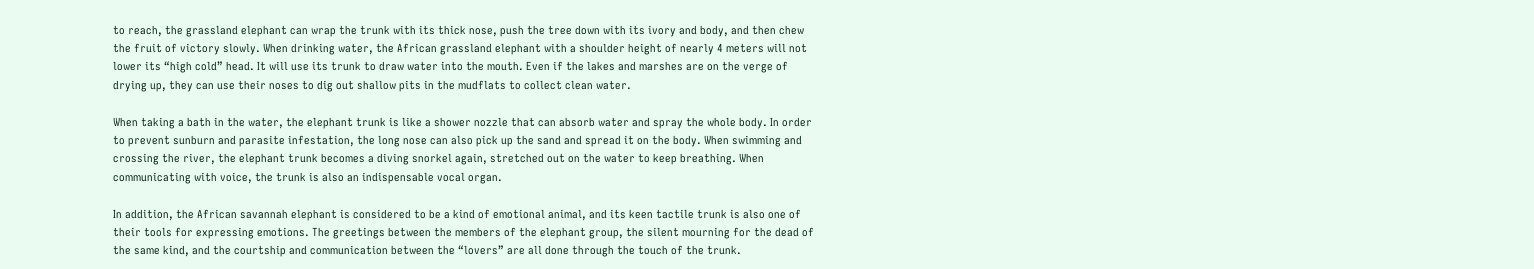to reach, the grassland elephant can wrap the trunk with its thick nose, push the tree down with its ivory and body, and then chew the fruit of victory slowly. When drinking water, the African grassland elephant with a shoulder height of nearly 4 meters will not lower its “high cold” head. It will use its trunk to draw water into the mouth. Even if the lakes and marshes are on the verge of drying up, they can use their noses to dig out shallow pits in the mudflats to collect clean water.

When taking a bath in the water, the elephant trunk is like a shower nozzle that can absorb water and spray the whole body. In order to prevent sunburn and parasite infestation, the long nose can also pick up the sand and spread it on the body. When swimming and crossing the river, the elephant trunk becomes a diving snorkel again, stretched out on the water to keep breathing. When communicating with voice, the trunk is also an indispensable vocal organ.

In addition, the African savannah elephant is considered to be a kind of emotional animal, and its keen tactile trunk is also one of their tools for expressing emotions. The greetings between the members of the elephant group, the silent mourning for the dead of the same kind, and the courtship and communication between the “lovers” are all done through the touch of the trunk.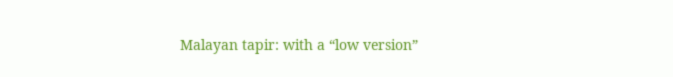Malayan tapir: with a “low version”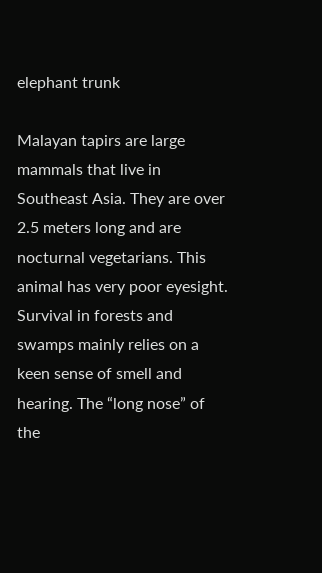elephant trunk

Malayan tapirs are large mammals that live in Southeast Asia. They are over 2.5 meters long and are nocturnal vegetarians. This animal has very poor eyesight. Survival in forests and swamps mainly relies on a keen sense of smell and hearing. The “long nose” of the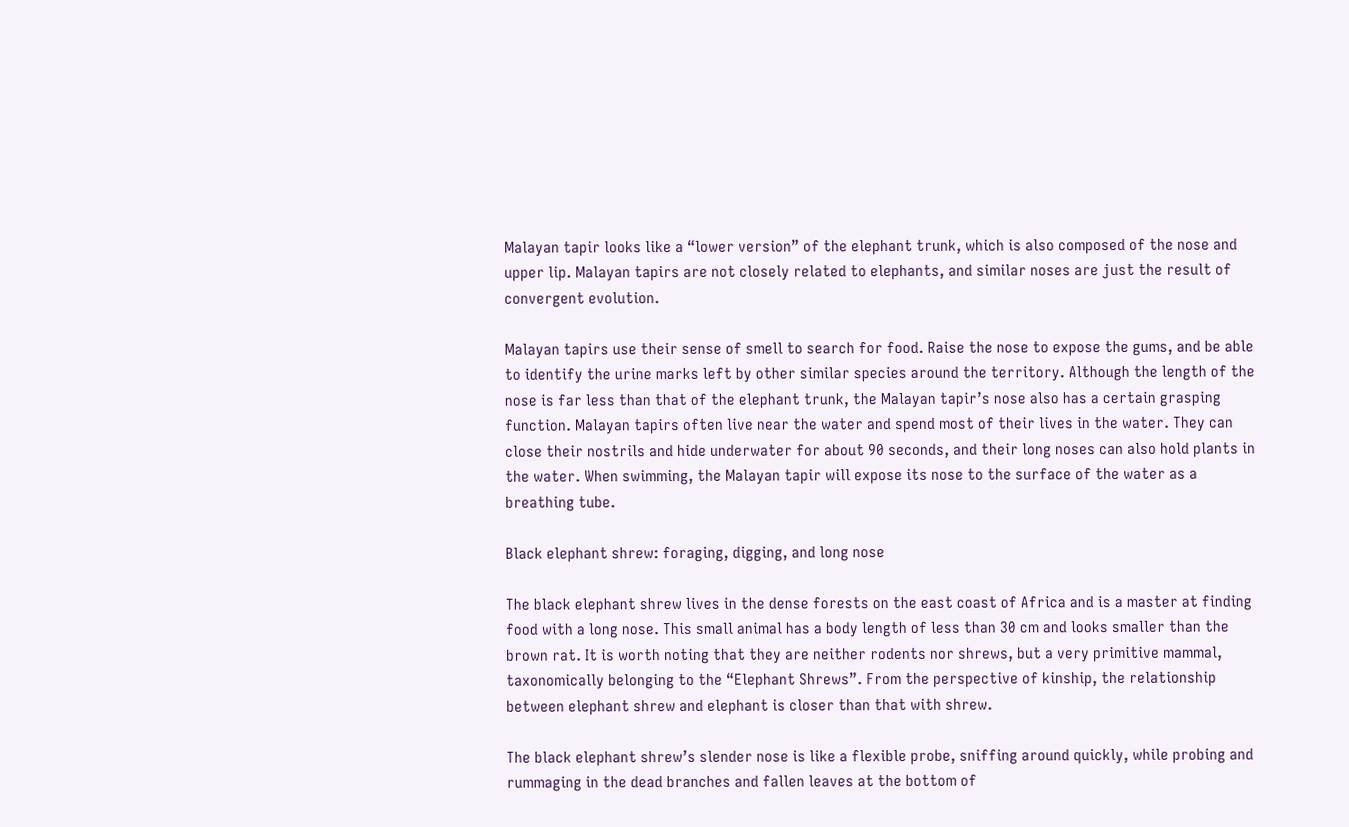Malayan tapir looks like a “lower version” of the elephant trunk, which is also composed of the nose and upper lip. Malayan tapirs are not closely related to elephants, and similar noses are just the result of convergent evolution.

Malayan tapirs use their sense of smell to search for food. Raise the nose to expose the gums, and be able to identify the urine marks left by other similar species around the territory. Although the length of the nose is far less than that of the elephant trunk, the Malayan tapir’s nose also has a certain grasping function. Malayan tapirs often live near the water and spend most of their lives in the water. They can close their nostrils and hide underwater for about 90 seconds, and their long noses can also hold plants in the water. When swimming, the Malayan tapir will expose its nose to the surface of the water as a breathing tube.

Black elephant shrew: foraging, digging, and long nose

The black elephant shrew lives in the dense forests on the east coast of Africa and is a master at finding food with a long nose. This small animal has a body length of less than 30 cm and looks smaller than the brown rat. It is worth noting that they are neither rodents nor shrews, but a very primitive mammal, taxonomically belonging to the “Elephant Shrews”. From the perspective of kinship, the relationship between elephant shrew and elephant is closer than that with shrew.

The black elephant shrew’s slender nose is like a flexible probe, sniffing around quickly, while probing and rummaging in the dead branches and fallen leaves at the bottom of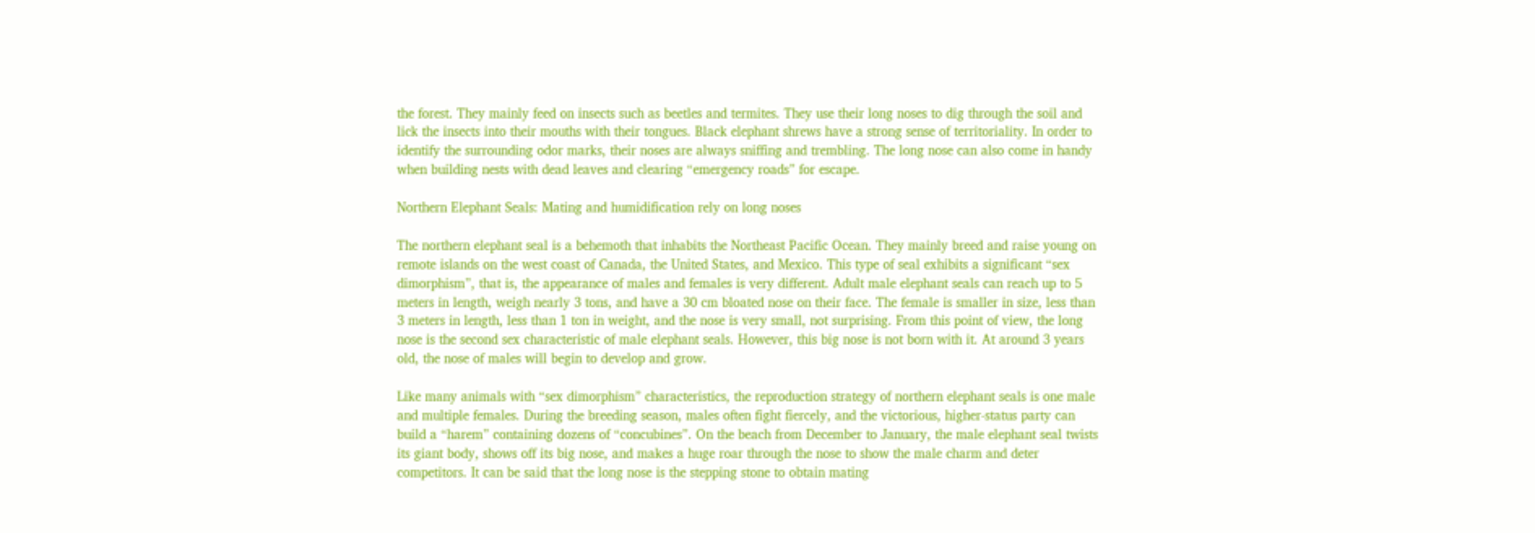the forest. They mainly feed on insects such as beetles and termites. They use their long noses to dig through the soil and lick the insects into their mouths with their tongues. Black elephant shrews have a strong sense of territoriality. In order to identify the surrounding odor marks, their noses are always sniffing and trembling. The long nose can also come in handy when building nests with dead leaves and clearing “emergency roads” for escape.

Northern Elephant Seals: Mating and humidification rely on long noses

The northern elephant seal is a behemoth that inhabits the Northeast Pacific Ocean. They mainly breed and raise young on remote islands on the west coast of Canada, the United States, and Mexico. This type of seal exhibits a significant “sex dimorphism”, that is, the appearance of males and females is very different. Adult male elephant seals can reach up to 5 meters in length, weigh nearly 3 tons, and have a 30 cm bloated nose on their face. The female is smaller in size, less than 3 meters in length, less than 1 ton in weight, and the nose is very small, not surprising. From this point of view, the long nose is the second sex characteristic of male elephant seals. However, this big nose is not born with it. At around 3 years old, the nose of males will begin to develop and grow.

Like many animals with “sex dimorphism” characteristics, the reproduction strategy of northern elephant seals is one male and multiple females. During the breeding season, males often fight fiercely, and the victorious, higher-status party can build a “harem” containing dozens of “concubines”. On the beach from December to January, the male elephant seal twists its giant body, shows off its big nose, and makes a huge roar through the nose to show the male charm and deter competitors. It can be said that the long nose is the stepping stone to obtain mating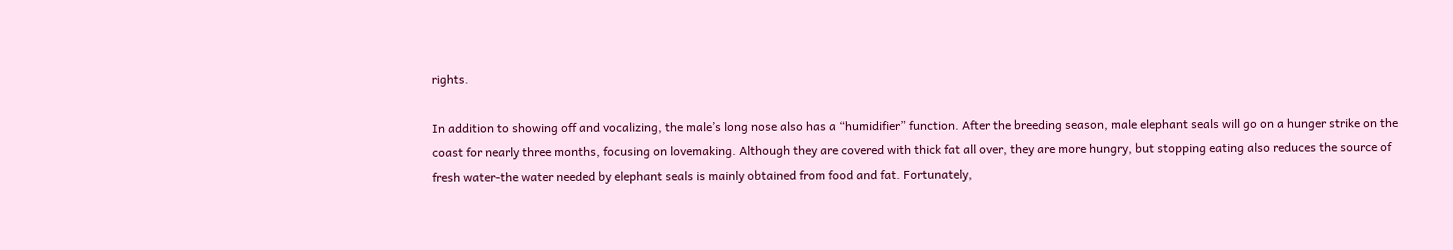rights.

In addition to showing off and vocalizing, the male’s long nose also has a “humidifier” function. After the breeding season, male elephant seals will go on a hunger strike on the coast for nearly three months, focusing on lovemaking. Although they are covered with thick fat all over, they are more hungry, but stopping eating also reduces the source of fresh water-the water needed by elephant seals is mainly obtained from food and fat. Fortunately,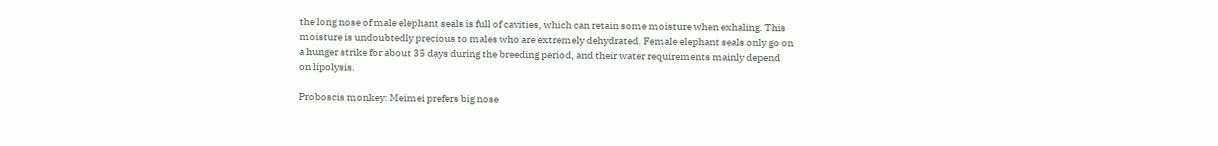the long nose of male elephant seals is full of cavities, which can retain some moisture when exhaling. This moisture is undoubtedly precious to males who are extremely dehydrated. Female elephant seals only go on a hunger strike for about 35 days during the breeding period, and their water requirements mainly depend on lipolysis.

Proboscis monkey: Meimei prefers big nose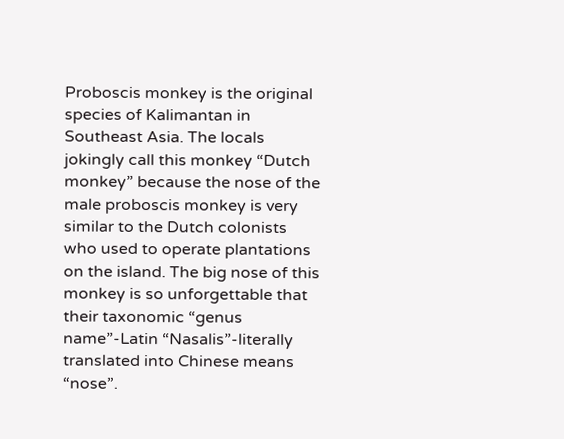Proboscis monkey is the original species of Kalimantan in Southeast Asia. The locals jokingly call this monkey “Dutch monkey” because the nose of the male proboscis monkey is very similar to the Dutch colonists who used to operate plantations on the island. The big nose of this monkey is so unforgettable that their taxonomic “genus name”-Latin “Nasalis”-literally translated into Chinese means “nose”.